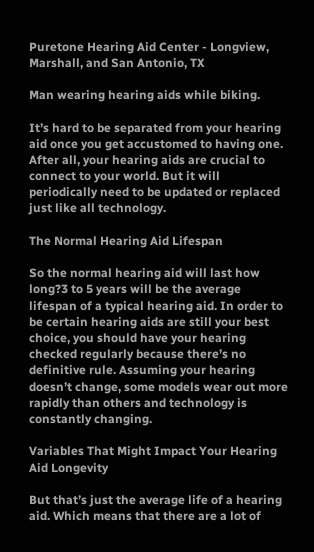Puretone Hearing Aid Center - Longview, Marshall, and San Antonio, TX

Man wearing hearing aids while biking.

It’s hard to be separated from your hearing aid once you get accustomed to having one. After all, your hearing aids are crucial to connect to your world. But it will periodically need to be updated or replaced just like all technology.

The Normal Hearing Aid Lifespan

So the normal hearing aid will last how long?3 to 5 years will be the average lifespan of a typical hearing aid. In order to be certain hearing aids are still your best choice, you should have your hearing checked regularly because there’s no definitive rule. Assuming your hearing doesn’t change, some models wear out more rapidly than others and technology is constantly changing.

Variables That Might Impact Your Hearing Aid Longevity

But that’s just the average life of a hearing aid. Which means that there are a lot of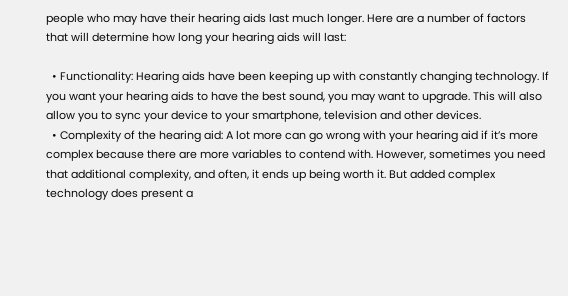people who may have their hearing aids last much longer. Here are a number of factors that will determine how long your hearing aids will last:

  • Functionality: Hearing aids have been keeping up with constantly changing technology. If you want your hearing aids to have the best sound, you may want to upgrade. This will also allow you to sync your device to your smartphone, television and other devices.
  • Complexity of the hearing aid: A lot more can go wrong with your hearing aid if it’s more complex because there are more variables to contend with. However, sometimes you need that additional complexity, and often, it ends up being worth it. But added complex technology does present a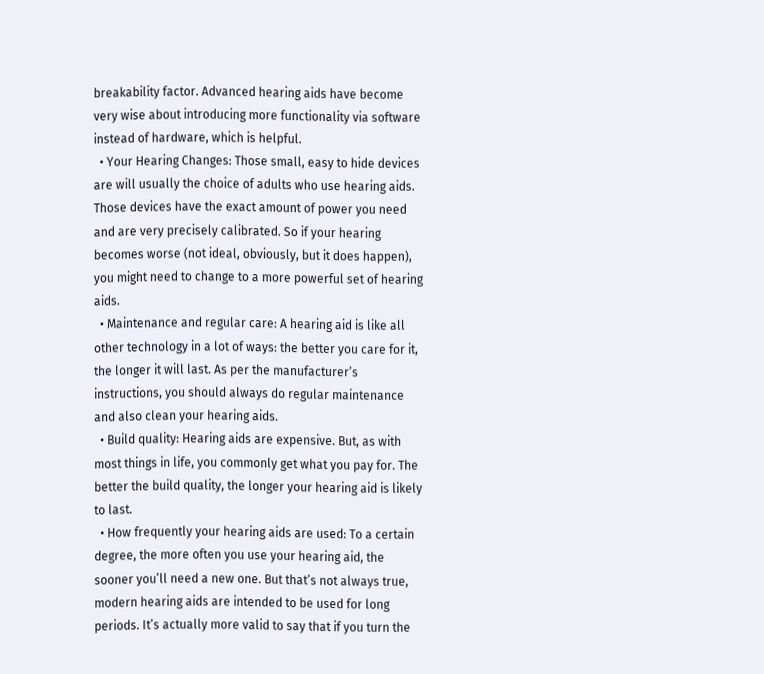breakability factor. Advanced hearing aids have become very wise about introducing more functionality via software instead of hardware, which is helpful.
  • Your Hearing Changes: Those small, easy to hide devices are will usually the choice of adults who use hearing aids. Those devices have the exact amount of power you need and are very precisely calibrated. So if your hearing becomes worse (not ideal, obviously, but it does happen), you might need to change to a more powerful set of hearing aids.
  • Maintenance and regular care: A hearing aid is like all other technology in a lot of ways: the better you care for it, the longer it will last. As per the manufacturer’s instructions, you should always do regular maintenance and also clean your hearing aids.
  • Build quality: Hearing aids are expensive. But, as with most things in life, you commonly get what you pay for. The better the build quality, the longer your hearing aid is likely to last.
  • How frequently your hearing aids are used: To a certain degree, the more often you use your hearing aid, the sooner you’ll need a new one. But that’s not always true, modern hearing aids are intended to be used for long periods. It’s actually more valid to say that if you turn the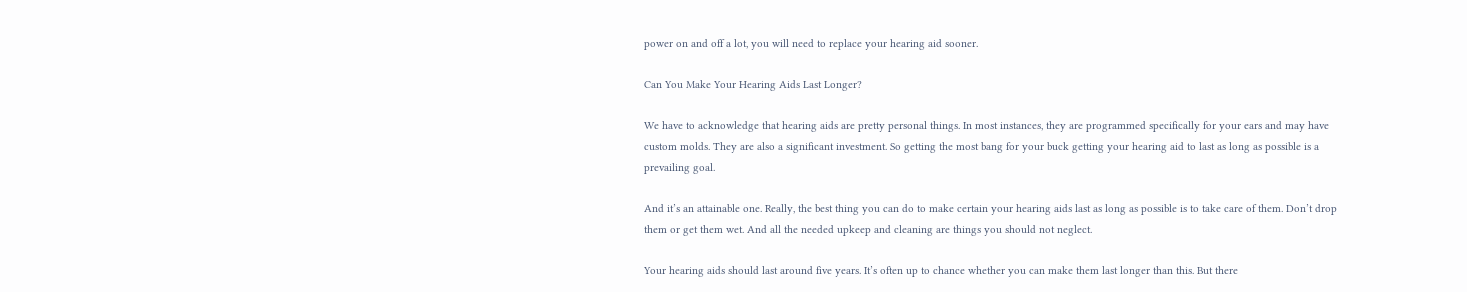power on and off a lot, you will need to replace your hearing aid sooner.

Can You Make Your Hearing Aids Last Longer?

We have to acknowledge that hearing aids are pretty personal things. In most instances, they are programmed specifically for your ears and may have custom molds. They are also a significant investment. So getting the most bang for your buck getting your hearing aid to last as long as possible is a prevailing goal.

And it’s an attainable one. Really, the best thing you can do to make certain your hearing aids last as long as possible is to take care of them. Don’t drop them or get them wet. And all the needed upkeep and cleaning are things you should not neglect.

Your hearing aids should last around five years. It’s often up to chance whether you can make them last longer than this. But there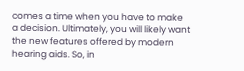comes a time when you have to make a decision. Ultimately, you will likely want the new features offered by modern hearing aids. So, in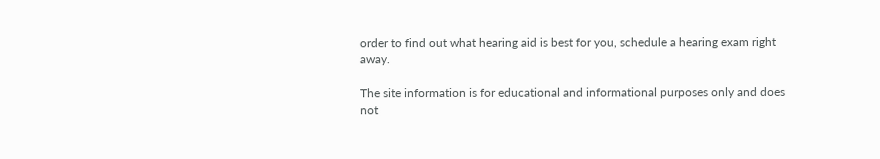order to find out what hearing aid is best for you, schedule a hearing exam right away.

The site information is for educational and informational purposes only and does not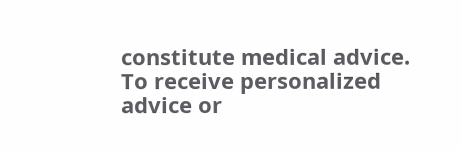constitute medical advice. To receive personalized advice or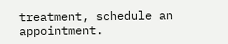treatment, schedule an appointment.